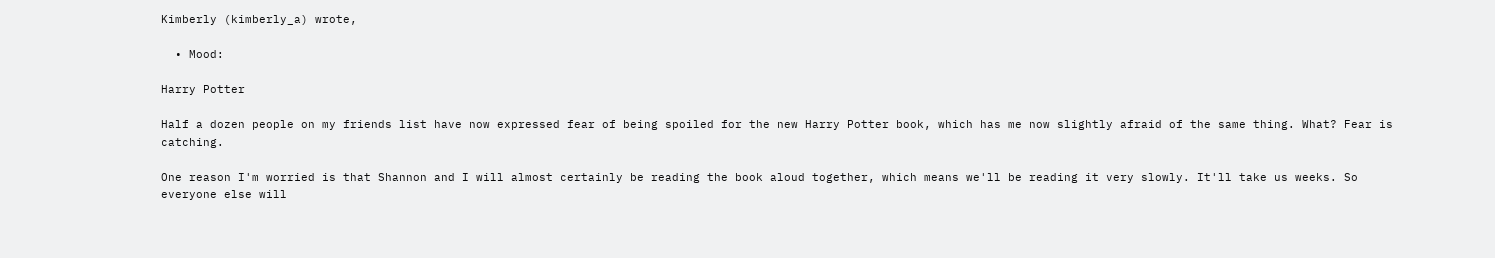Kimberly (kimberly_a) wrote,

  • Mood:

Harry Potter

Half a dozen people on my friends list have now expressed fear of being spoiled for the new Harry Potter book, which has me now slightly afraid of the same thing. What? Fear is catching.

One reason I'm worried is that Shannon and I will almost certainly be reading the book aloud together, which means we'll be reading it very slowly. It'll take us weeks. So everyone else will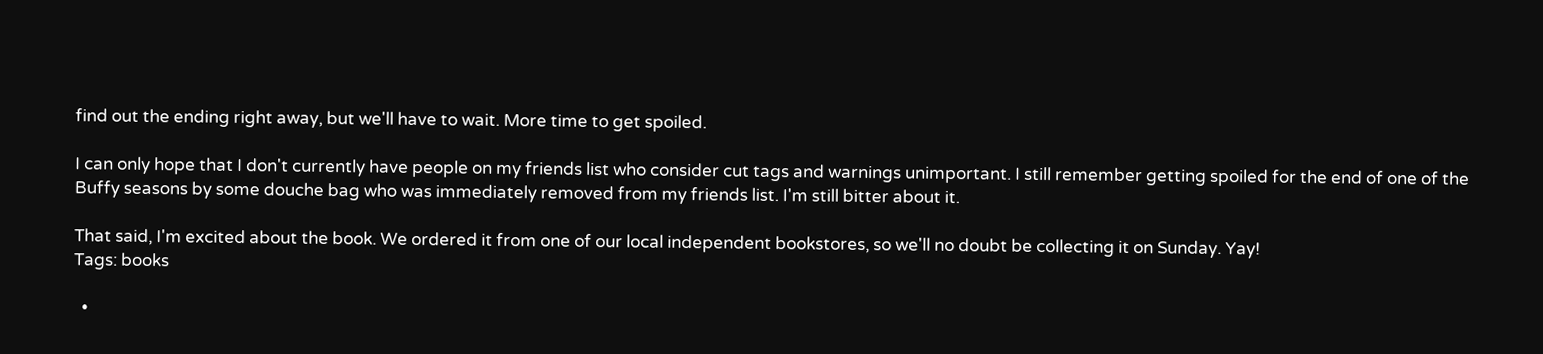find out the ending right away, but we'll have to wait. More time to get spoiled.

I can only hope that I don't currently have people on my friends list who consider cut tags and warnings unimportant. I still remember getting spoiled for the end of one of the Buffy seasons by some douche bag who was immediately removed from my friends list. I'm still bitter about it.

That said, I'm excited about the book. We ordered it from one of our local independent bookstores, so we'll no doubt be collecting it on Sunday. Yay!
Tags: books

  •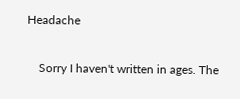Headache

    Sorry I haven't written in ages. The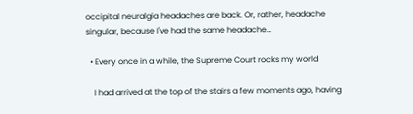occipital neuralgia headaches are back. Or, rather, headache singular, because I've had the same headache…

  • Every once in a while, the Supreme Court rocks my world

    I had arrived at the top of the stairs a few moments ago, having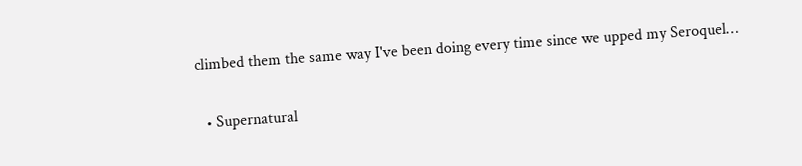climbed them the same way I've been doing every time since we upped my Seroquel…

  • Supernatural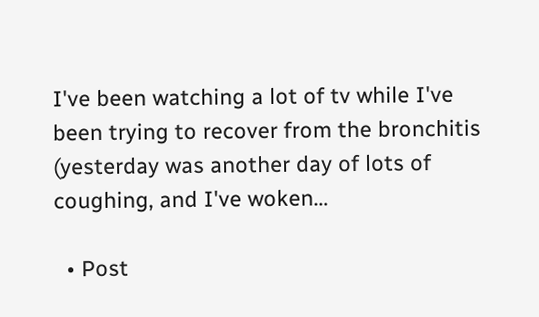I've been watching a lot of tv while I've been trying to recover from the bronchitis (yesterday was another day of lots of coughing, and I've woken…

  • Post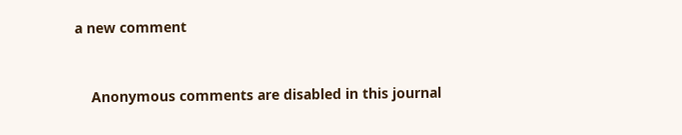a new comment


    Anonymous comments are disabled in this journal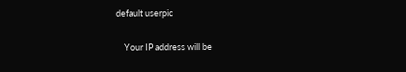default userpic

    Your IP address will be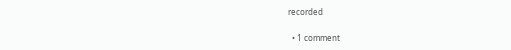recorded

  • 1 comment